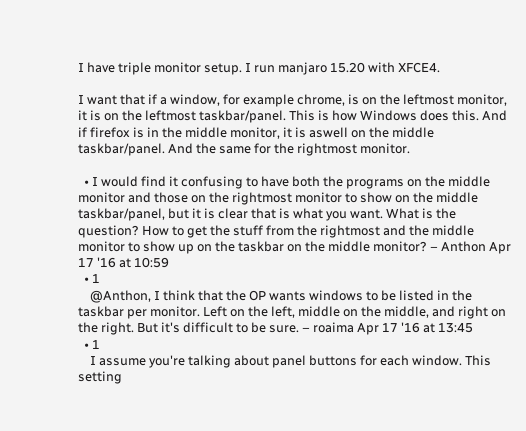I have triple monitor setup. I run manjaro 15.20 with XFCE4.

I want that if a window, for example chrome, is on the leftmost monitor, it is on the leftmost taskbar/panel. This is how Windows does this. And if firefox is in the middle monitor, it is aswell on the middle taskbar/panel. And the same for the rightmost monitor.

  • I would find it confusing to have both the programs on the middle monitor and those on the rightmost monitor to show on the middle taskbar/panel, but it is clear that is what you want. What is the question? How to get the stuff from the rightmost and the middle monitor to show up on the taskbar on the middle monitor? – Anthon Apr 17 '16 at 10:59
  • 1
    @Anthon, I think that the OP wants windows to be listed in the taskbar per monitor. Left on the left, middle on the middle, and right on the right. But it's difficult to be sure. – roaima Apr 17 '16 at 13:45
  • 1
    I assume you're talking about panel buttons for each window. This setting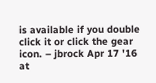is available if you double click it or click the gear icon. – jbrock Apr 17 '16 at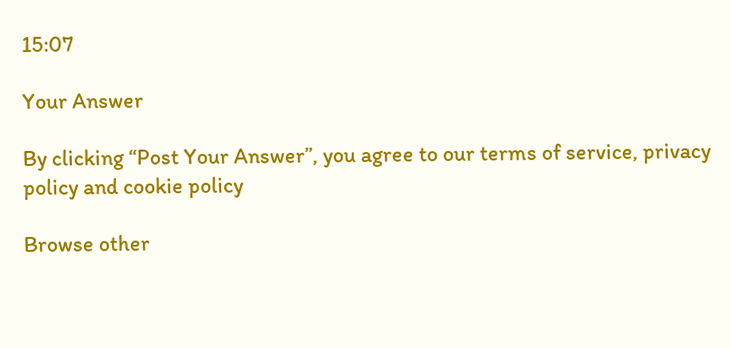15:07

Your Answer

By clicking “Post Your Answer”, you agree to our terms of service, privacy policy and cookie policy

Browse other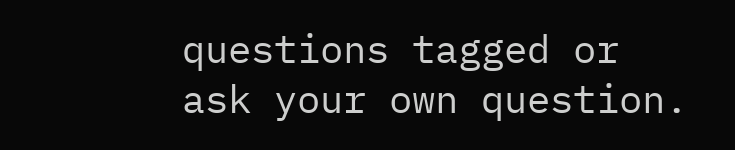questions tagged or ask your own question.